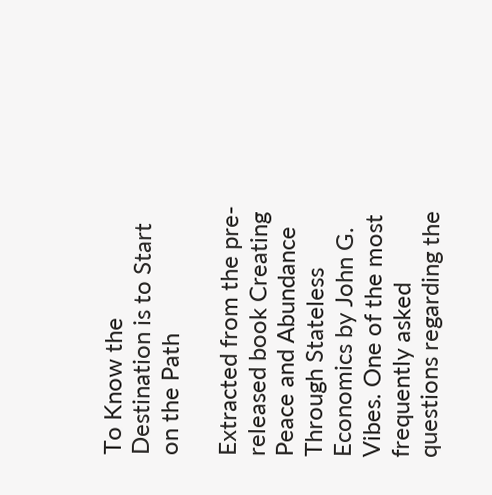To Know the Destination is to Start on the Path

Extracted from the pre-released book Creating Peace and Abundance Through Stateless Economics by John G. Vibes. One of the most frequently asked questions regarding the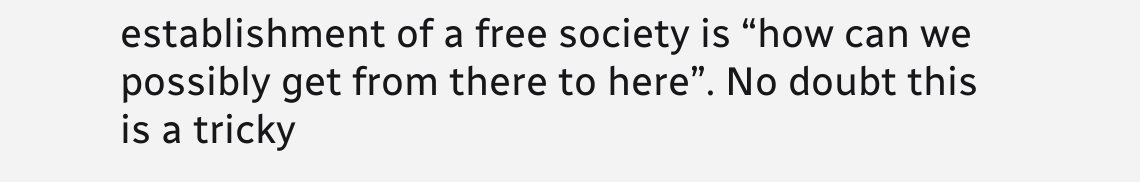establishment of a free society is “how can we possibly get from there to here”. No doubt this is a tricky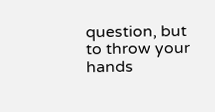question, but to throw your hands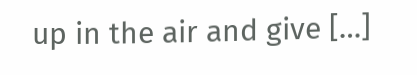up in the air and give […]